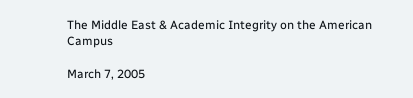The Middle East & Academic Integrity on the American Campus

March 7, 2005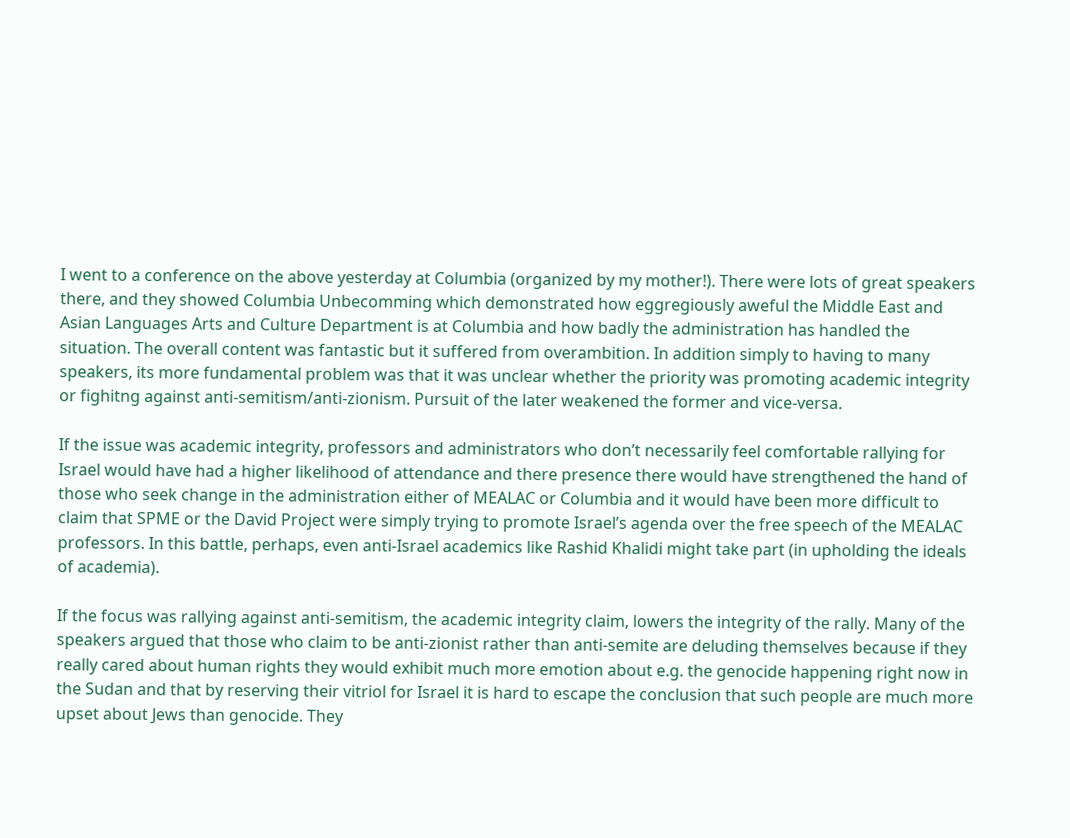I went to a conference on the above yesterday at Columbia (organized by my mother!). There were lots of great speakers there, and they showed Columbia Unbecomming which demonstrated how eggregiously aweful the Middle East and Asian Languages Arts and Culture Department is at Columbia and how badly the administration has handled the situation. The overall content was fantastic but it suffered from overambition. In addition simply to having to many speakers, its more fundamental problem was that it was unclear whether the priority was promoting academic integrity or fighitng against anti-semitism/anti-zionism. Pursuit of the later weakened the former and vice-versa.

If the issue was academic integrity, professors and administrators who don’t necessarily feel comfortable rallying for Israel would have had a higher likelihood of attendance and there presence there would have strengthened the hand of those who seek change in the administration either of MEALAC or Columbia and it would have been more difficult to claim that SPME or the David Project were simply trying to promote Israel’s agenda over the free speech of the MEALAC professors. In this battle, perhaps, even anti-Israel academics like Rashid Khalidi might take part (in upholding the ideals of academia).

If the focus was rallying against anti-semitism, the academic integrity claim, lowers the integrity of the rally. Many of the speakers argued that those who claim to be anti-zionist rather than anti-semite are deluding themselves because if they really cared about human rights they would exhibit much more emotion about e.g. the genocide happening right now in the Sudan and that by reserving their vitriol for Israel it is hard to escape the conclusion that such people are much more upset about Jews than genocide. They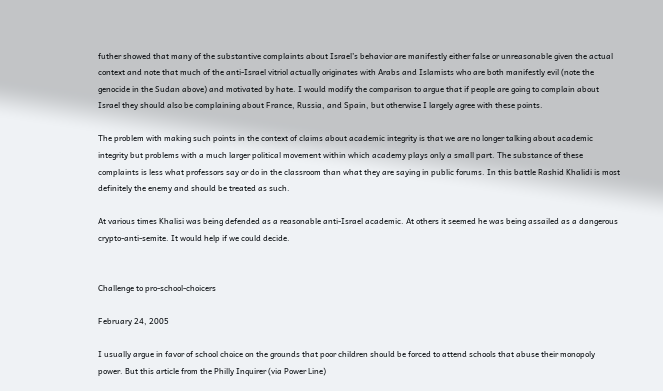futher showed that many of the substantive complaints about Israel’s behavior are manifestly either false or unreasonable given the actual context and note that much of the anti-Israel vitriol actually originates with Arabs and Islamists who are both manifestly evil (note the genocide in the Sudan above) and motivated by hate. I would modify the comparison to argue that if people are going to complain about Israel they should also be complaining about France, Russia, and Spain, but otherwise I largely agree with these points.

The problem with making such points in the context of claims about academic integrity is that we are no longer talking about academic integrity but problems with a much larger political movement within which academy plays only a small part. The substance of these complaints is less what professors say or do in the classroom than what they are saying in public forums. In this battle Rashid Khalidi is most definitely the enemy and should be treated as such.

At various times Khalisi was being defended as a reasonable anti-Israel academic. At others it seemed he was being assailed as a dangerous crypto-anti-semite. It would help if we could decide.


Challenge to pro-school-choicers

February 24, 2005

I usually argue in favor of school choice on the grounds that poor children should be forced to attend schools that abuse their monopoly power. But this article from the Philly Inquirer (via Power Line)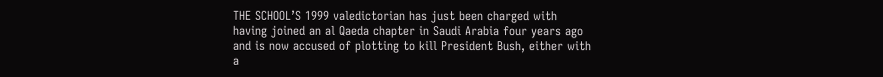THE SCHOOL’S 1999 valedictorian has just been charged with having joined an al Qaeda chapter in Saudi Arabia four years ago and is now accused of plotting to kill President Bush, either with a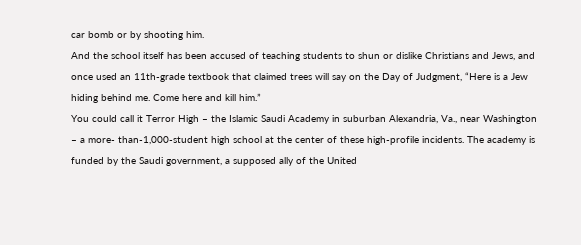car bomb or by shooting him.
And the school itself has been accused of teaching students to shun or dislike Christians and Jews, and once used an 11th-grade textbook that claimed trees will say on the Day of Judgment, “Here is a Jew hiding behind me. Come here and kill him.”
You could call it Terror High – the Islamic Saudi Academy in suburban Alexandria, Va., near Washington – a more- than-1,000-student high school at the center of these high-profile incidents. The academy is funded by the Saudi government, a supposed ally of the United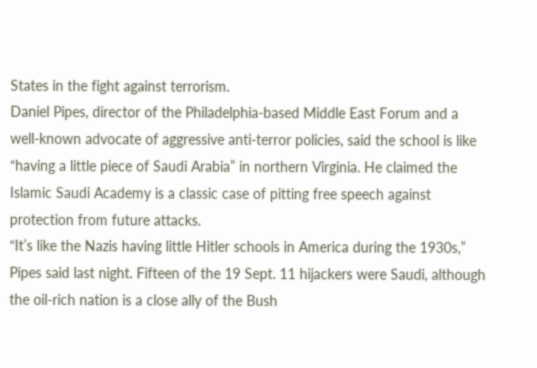States in the fight against terrorism.
Daniel Pipes, director of the Philadelphia-based Middle East Forum and a well-known advocate of aggressive anti-terror policies, said the school is like “having a little piece of Saudi Arabia” in northern Virginia. He claimed the Islamic Saudi Academy is a classic case of pitting free speech against protection from future attacks.
“It’s like the Nazis having little Hitler schools in America during the 1930s,” Pipes said last night. Fifteen of the 19 Sept. 11 hijackers were Saudi, although the oil-rich nation is a close ally of the Bush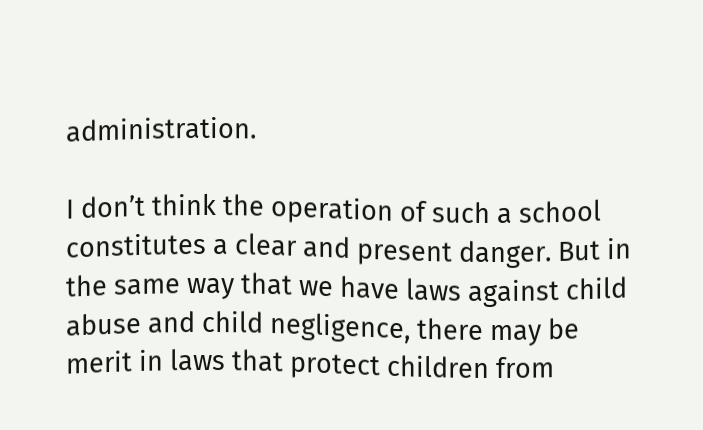administration.

I don’t think the operation of such a school constitutes a clear and present danger. But in the same way that we have laws against child abuse and child negligence, there may be merit in laws that protect children from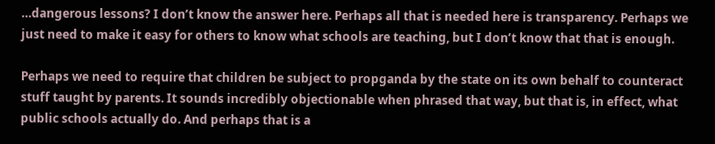…dangerous lessons? I don’t know the answer here. Perhaps all that is needed here is transparency. Perhaps we just need to make it easy for others to know what schools are teaching, but I don’t know that that is enough.

Perhaps we need to require that children be subject to propganda by the state on its own behalf to counteract stuff taught by parents. It sounds incredibly objectionable when phrased that way, but that is, in effect, what public schools actually do. And perhaps that is a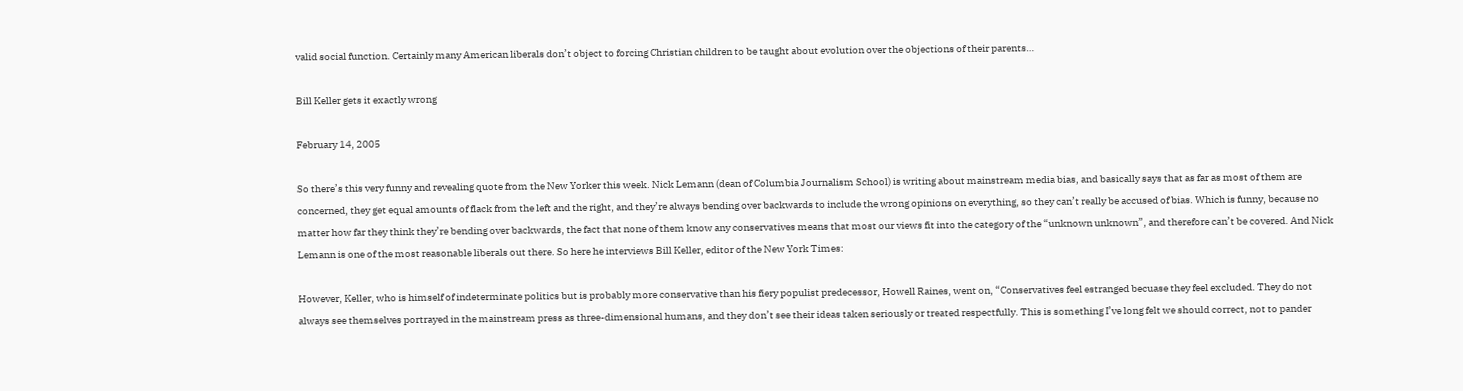valid social function. Certainly many American liberals don’t object to forcing Christian children to be taught about evolution over the objections of their parents…

Bill Keller gets it exactly wrong

February 14, 2005

So there’s this very funny and revealing quote from the New Yorker this week. Nick Lemann (dean of Columbia Journalism School) is writing about mainstream media bias, and basically says that as far as most of them are concerned, they get equal amounts of flack from the left and the right, and they’re always bending over backwards to include the wrong opinions on everything, so they can’t really be accused of bias. Which is funny, because no matter how far they think they’re bending over backwards, the fact that none of them know any conservatives means that most our views fit into the category of the “unknown unknown”, and therefore can’t be covered. And Nick Lemann is one of the most reasonable liberals out there. So here he interviews Bill Keller, editor of the New York Times:

However, Keller, who is himself of indeterminate politics but is probably more conservative than his fiery populist predecessor, Howell Raines, went on, “Conservatives feel estranged becuase they feel excluded. They do not always see themselves portrayed in the mainstream press as three-dimensional humans, and they don’t see their ideas taken seriously or treated respectfully. This is something I’ve long felt we should correct, not to pander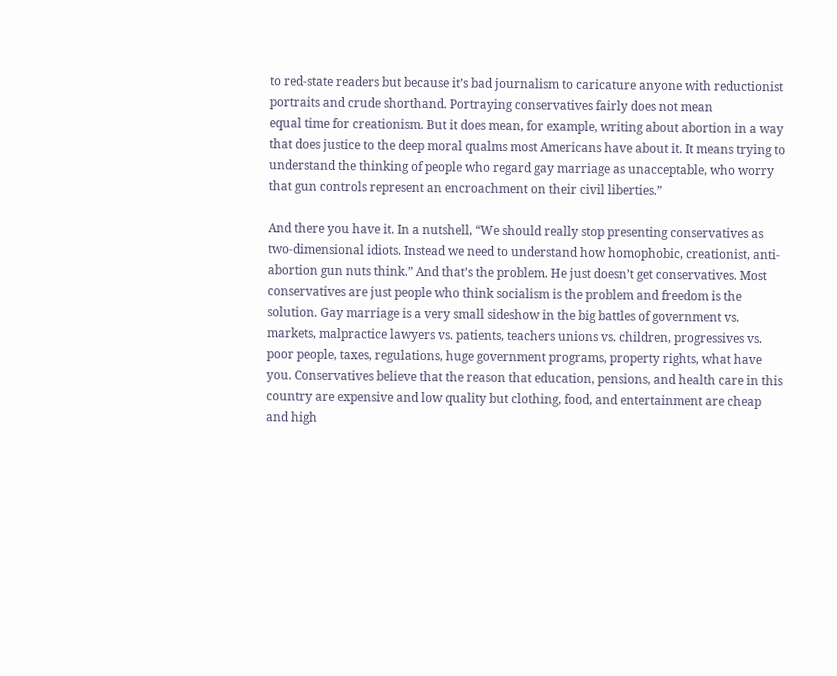to red-state readers but because it’s bad journalism to caricature anyone with reductionist portraits and crude shorthand. Portraying conservatives fairly does not mean
equal time for creationism. But it does mean, for example, writing about abortion in a way that does justice to the deep moral qualms most Americans have about it. It means trying to understand the thinking of people who regard gay marriage as unacceptable, who worry that gun controls represent an encroachment on their civil liberties.”

And there you have it. In a nutshell, “We should really stop presenting conservatives as two-dimensional idiots. Instead we need to understand how homophobic, creationist, anti-abortion gun nuts think.” And that’s the problem. He just doesn’t get conservatives. Most conservatives are just people who think socialism is the problem and freedom is the solution. Gay marriage is a very small sideshow in the big battles of government vs. markets, malpractice lawyers vs. patients, teachers unions vs. children, progressives vs. poor people, taxes, regulations, huge government programs, property rights, what have you. Conservatives believe that the reason that education, pensions, and health care in this country are expensive and low quality but clothing, food, and entertainment are cheap and high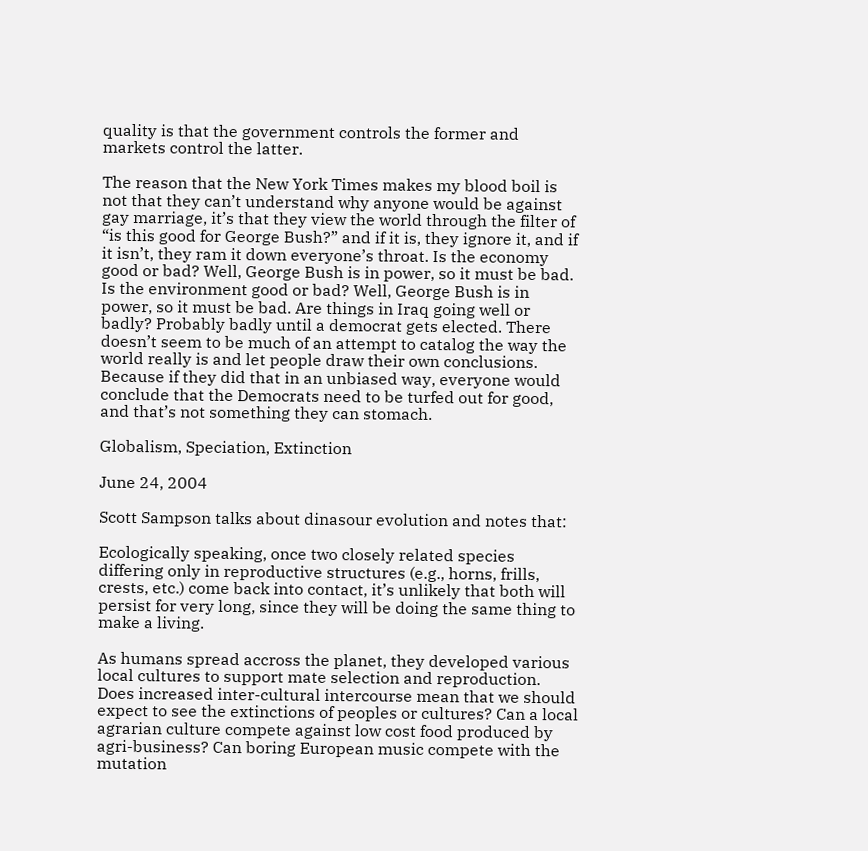quality is that the government controls the former and markets control the latter.

The reason that the New York Times makes my blood boil is not that they can’t understand why anyone would be against gay marriage, it’s that they view the world through the filter of “is this good for George Bush?” and if it is, they ignore it, and if it isn’t, they ram it down everyone’s throat. Is the economy good or bad? Well, George Bush is in power, so it must be bad. Is the environment good or bad? Well, George Bush is in power, so it must be bad. Are things in Iraq going well or badly? Probably badly until a democrat gets elected. There doesn’t seem to be much of an attempt to catalog the way the world really is and let people draw their own conclusions. Because if they did that in an unbiased way, everyone would conclude that the Democrats need to be turfed out for good, and that’s not something they can stomach.

Globalism, Speciation, Extinction

June 24, 2004

Scott Sampson talks about dinasour evolution and notes that:

Ecologically speaking, once two closely related species differing only in reproductive structures (e.g., horns, frills, crests, etc.) come back into contact, it’s unlikely that both will persist for very long, since they will be doing the same thing to make a living.

As humans spread accross the planet, they developed various local cultures to support mate selection and reproduction. Does increased inter-cultural intercourse mean that we should expect to see the extinctions of peoples or cultures? Can a local agrarian culture compete against low cost food produced by agri-business? Can boring European music compete with the mutation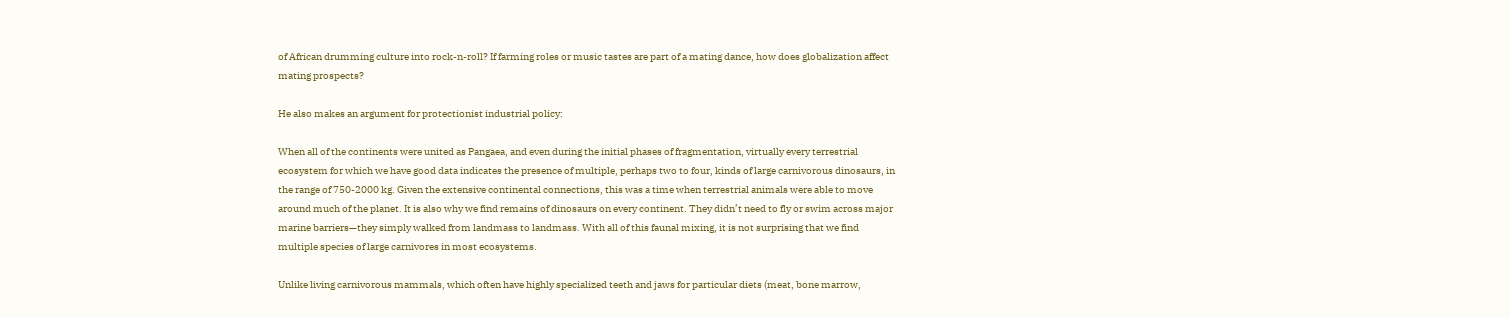of African drumming culture into rock-n-roll? If farming roles or music tastes are part of a mating dance, how does globalization affect mating prospects?

He also makes an argument for protectionist industrial policy:

When all of the continents were united as Pangaea, and even during the initial phases of fragmentation, virtually every terrestrial ecosystem for which we have good data indicates the presence of multiple, perhaps two to four, kinds of large carnivorous dinosaurs, in the range of 750-2000 kg. Given the extensive continental connections, this was a time when terrestrial animals were able to move around much of the planet. It is also why we find remains of dinosaurs on every continent. They didn’t need to fly or swim across major marine barriers—they simply walked from landmass to landmass. With all of this faunal mixing, it is not surprising that we find multiple species of large carnivores in most ecosystems.

Unlike living carnivorous mammals, which often have highly specialized teeth and jaws for particular diets (meat, bone marrow,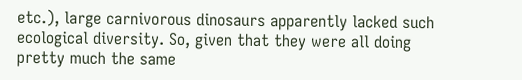etc.), large carnivorous dinosaurs apparently lacked such ecological diversity. So, given that they were all doing pretty much the same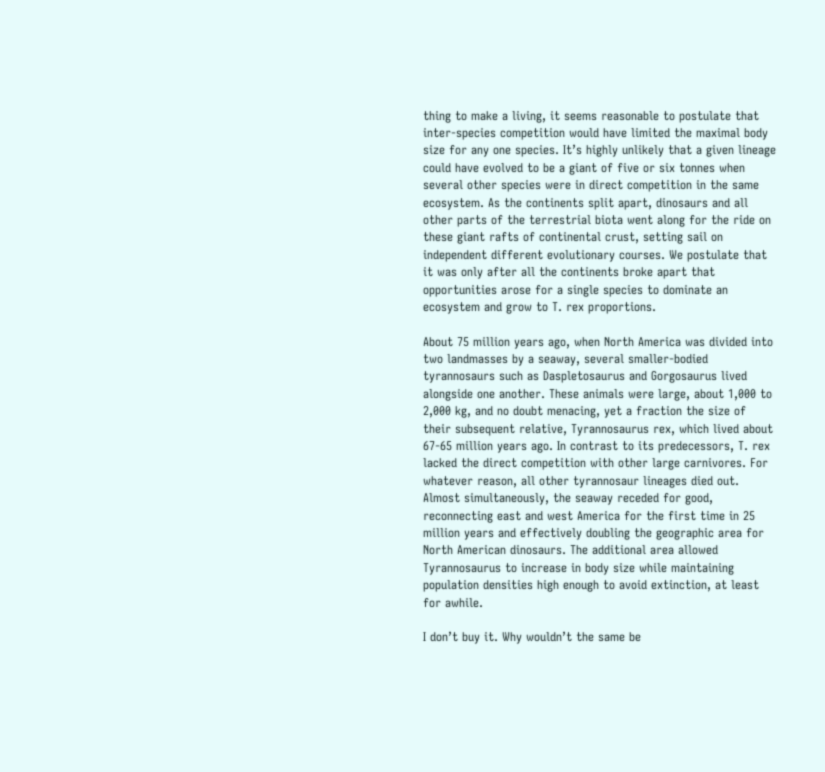thing to make a living, it seems reasonable to postulate that inter-species competition would have limited the maximal body size for any one species. It’s highly unlikely that a given lineage could have evolved to be a giant of five or six tonnes when several other species were in direct competition in the same ecosystem. As the continents split apart, dinosaurs and all other parts of the terrestrial biota went along for the ride on these giant rafts of continental crust, setting sail on independent different evolutionary courses. We postulate that it was only after all the continents broke apart that opportunities arose for a single species to dominate an ecosystem and grow to T. rex proportions.

About 75 million years ago, when North America was divided into two landmasses by a seaway, several smaller-bodied tyrannosaurs such as Daspletosaurus and Gorgosaurus lived alongside one another. These animals were large, about 1,000 to 2,000 kg, and no doubt menacing, yet a fraction the size of their subsequent relative, Tyrannosaurus rex, which lived about 67-65 million years ago. In contrast to its predecessors, T. rex lacked the direct competition with other large carnivores. For whatever reason, all other tyrannosaur lineages died out. Almost simultaneously, the seaway receded for good, reconnecting east and west America for the first time in 25 million years and effectively doubling the geographic area for North American dinosaurs. The additional area allowed Tyrannosaurus to increase in body size while maintaining population densities high enough to avoid extinction, at least for awhile.

I don’t buy it. Why wouldn’t the same be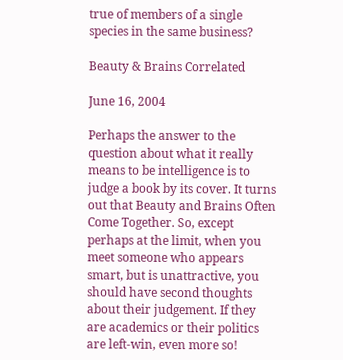true of members of a single species in the same business?

Beauty & Brains Correlated

June 16, 2004

Perhaps the answer to the question about what it really means to be intelligence is to judge a book by its cover. It turns out that Beauty and Brains Often Come Together. So, except perhaps at the limit, when you meet someone who appears smart, but is unattractive, you should have second thoughts about their judgement. If they are academics or their politics are left-win, even more so!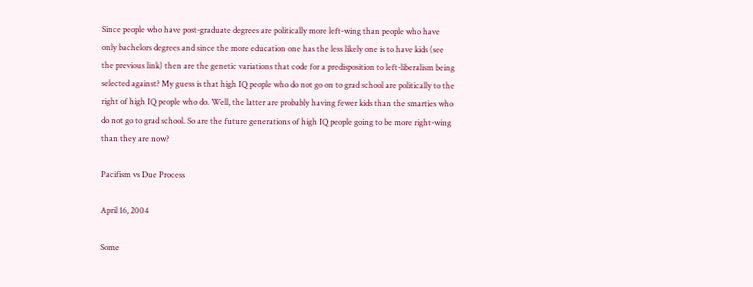Since people who have post-graduate degrees are politically more left-wing than people who have only bachelors degrees and since the more education one has the less likely one is to have kids (see the previous link) then are the genetic variations that code for a predisposition to left-liberalism being selected against? My guess is that high IQ people who do not go on to grad school are politically to the right of high IQ people who do. Well, the latter are probably having fewer kids than the smarties who do not go to grad school. So are the future generations of high IQ people going to be more right-wing than they are now?

Pacifism vs Due Process

April 16, 2004

Some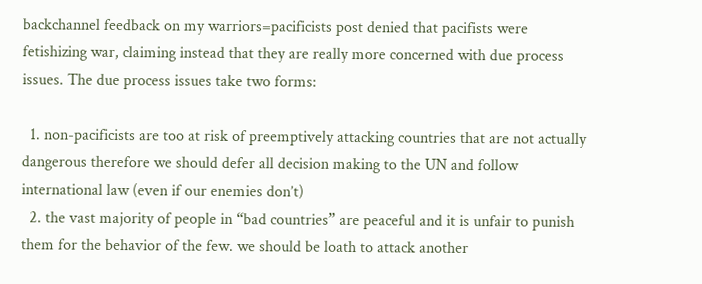backchannel feedback on my warriors=pacificists post denied that pacifists were fetishizing war, claiming instead that they are really more concerned with due process issues. The due process issues take two forms:

  1. non-pacificists are too at risk of preemptively attacking countries that are not actually dangerous therefore we should defer all decision making to the UN and follow international law (even if our enemies don’t)
  2. the vast majority of people in “bad countries” are peaceful and it is unfair to punish them for the behavior of the few. we should be loath to attack another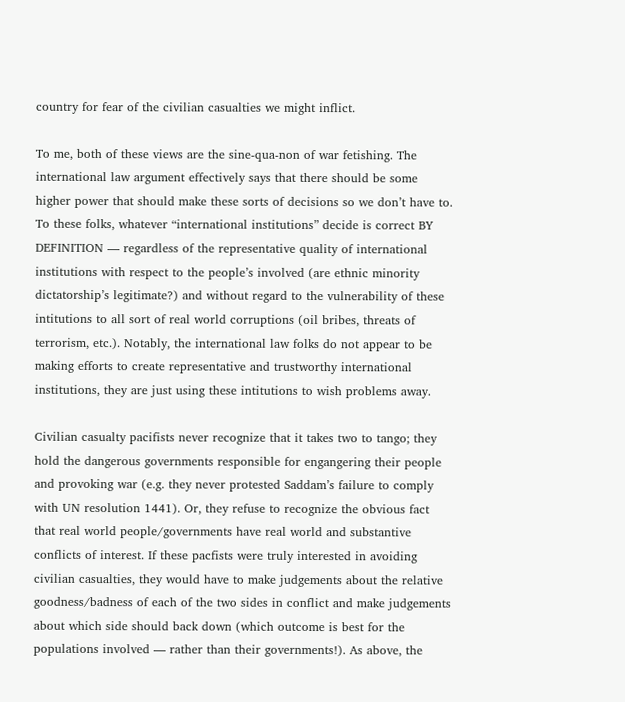country for fear of the civilian casualties we might inflict.

To me, both of these views are the sine-qua-non of war fetishing. The international law argument effectively says that there should be some higher power that should make these sorts of decisions so we don’t have to. To these folks, whatever “international institutions” decide is correct BY DEFINITION — regardless of the representative quality of international institutions with respect to the people’s involved (are ethnic minority dictatorship’s legitimate?) and without regard to the vulnerability of these intitutions to all sort of real world corruptions (oil bribes, threats of terrorism, etc.). Notably, the international law folks do not appear to be making efforts to create representative and trustworthy international institutions, they are just using these intitutions to wish problems away.

Civilian casualty pacifists never recognize that it takes two to tango; they hold the dangerous governments responsible for engangering their people and provoking war (e.g. they never protested Saddam’s failure to comply with UN resolution 1441). Or, they refuse to recognize the obvious fact that real world people/governments have real world and substantive conflicts of interest. If these pacfists were truly interested in avoiding civilian casualties, they would have to make judgements about the relative goodness/badness of each of the two sides in conflict and make judgements about which side should back down (which outcome is best for the populations involved — rather than their governments!). As above, the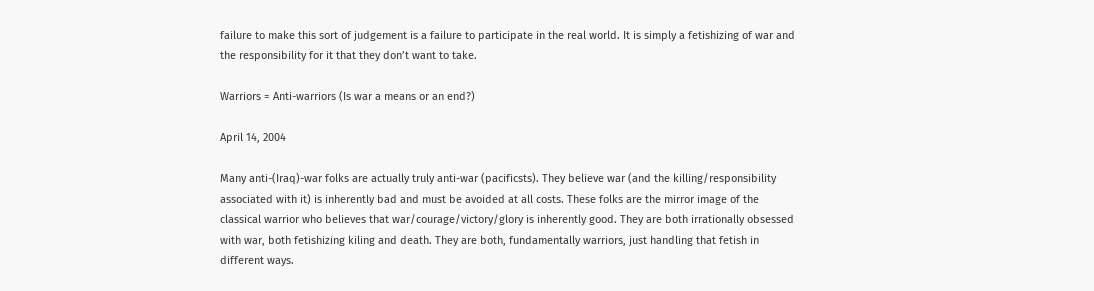failure to make this sort of judgement is a failure to participate in the real world. It is simply a fetishizing of war and the responsibility for it that they don’t want to take.

Warriors = Anti-warriors (Is war a means or an end?)

April 14, 2004

Many anti-(Iraq)-war folks are actually truly anti-war (pacificsts). They believe war (and the killing/responsibility associated with it) is inherently bad and must be avoided at all costs. These folks are the mirror image of the classical warrior who believes that war/courage/victory/glory is inherently good. They are both irrationally obsessed with war, both fetishizing kiling and death. They are both, fundamentally warriors, just handling that fetish in different ways.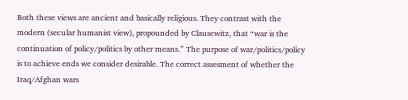Both these views are ancient and basically religious. They contrast with the modern (secular humanist view), propounded by Clausewitz, that “war is the continuation of policy/politics by other means.” The purpose of war/politics/policy is to achieve ends we consider desirable. The correct assesment of whether the Iraq/Afghan wars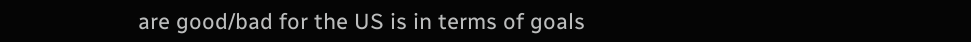are good/bad for the US is in terms of goals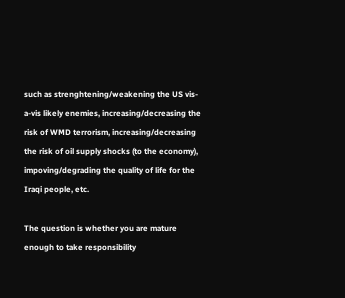such as strenghtening/weakening the US vis-a-vis likely enemies, increasing/decreasing the risk of WMD terrorism, increasing/decreasing the risk of oil supply shocks (to the economy), impoving/degrading the quality of life for the Iraqi people, etc.

The question is whether you are mature enough to take responsibility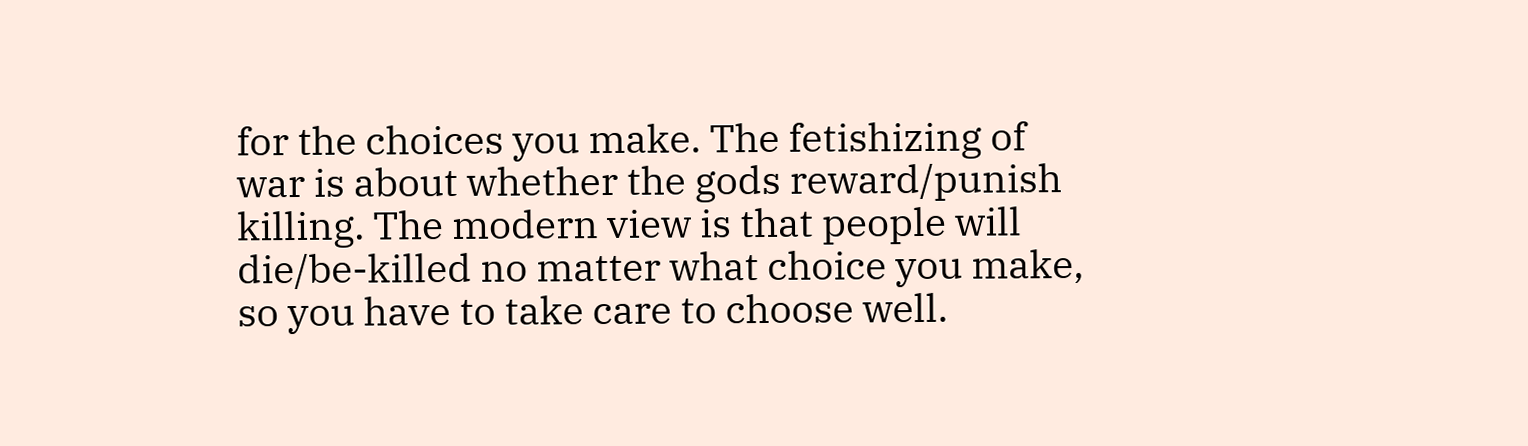for the choices you make. The fetishizing of war is about whether the gods reward/punish killing. The modern view is that people will die/be-killed no matter what choice you make, so you have to take care to choose well.